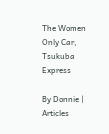The Women Only Car, Tsukuba Express

By Donnie | Articles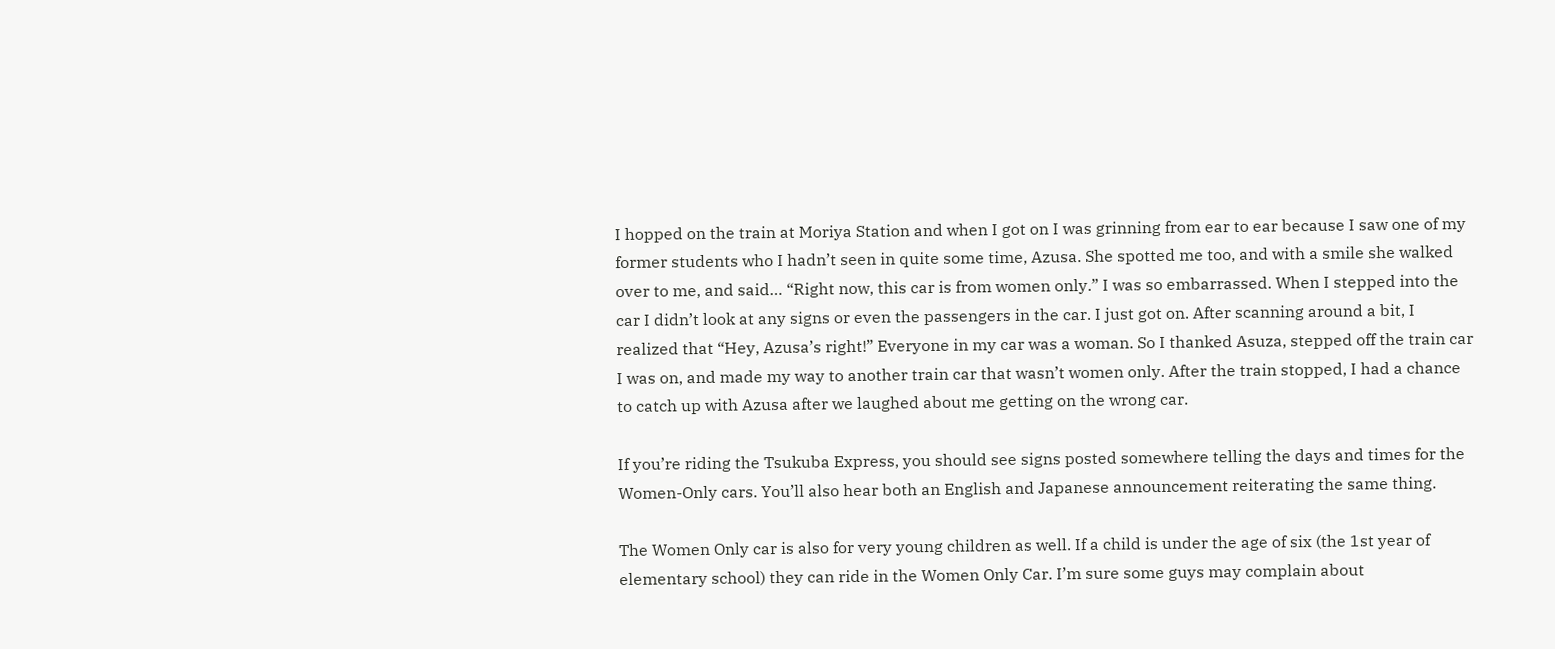I hopped on the train at Moriya Station and when I got on I was grinning from ear to ear because I saw one of my former students who I hadn’t seen in quite some time, Azusa. She spotted me too, and with a smile she walked over to me, and said… “Right now, this car is from women only.” I was so embarrassed. When I stepped into the car I didn’t look at any signs or even the passengers in the car. I just got on. After scanning around a bit, I realized that “Hey, Azusa’s right!” Everyone in my car was a woman. So I thanked Asuza, stepped off the train car I was on, and made my way to another train car that wasn’t women only. After the train stopped, I had a chance to catch up with Azusa after we laughed about me getting on the wrong car.

If you’re riding the Tsukuba Express, you should see signs posted somewhere telling the days and times for the Women-Only cars. You’ll also hear both an English and Japanese announcement reiterating the same thing.

The Women Only car is also for very young children as well. If a child is under the age of six (the 1st year of elementary school) they can ride in the Women Only Car. I’m sure some guys may complain about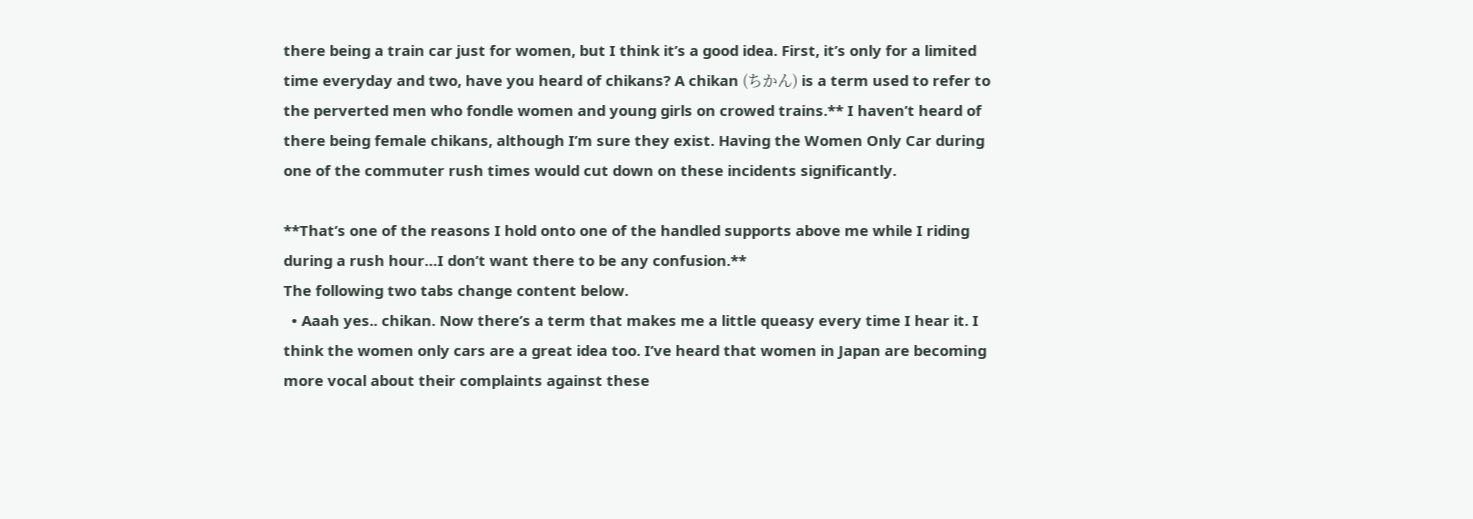there being a train car just for women, but I think it’s a good idea. First, it’s only for a limited time everyday and two, have you heard of chikans? A chikan (ちかん) is a term used to refer to the perverted men who fondle women and young girls on crowed trains.** I haven’t heard of there being female chikans, although I’m sure they exist. Having the Women Only Car during one of the commuter rush times would cut down on these incidents significantly.

**That’s one of the reasons I hold onto one of the handled supports above me while I riding during a rush hour…I don’t want there to be any confusion.**
The following two tabs change content below.
  • Aaah yes.. chikan. Now there’s a term that makes me a little queasy every time I hear it. I think the women only cars are a great idea too. I’ve heard that women in Japan are becoming more vocal about their complaints against these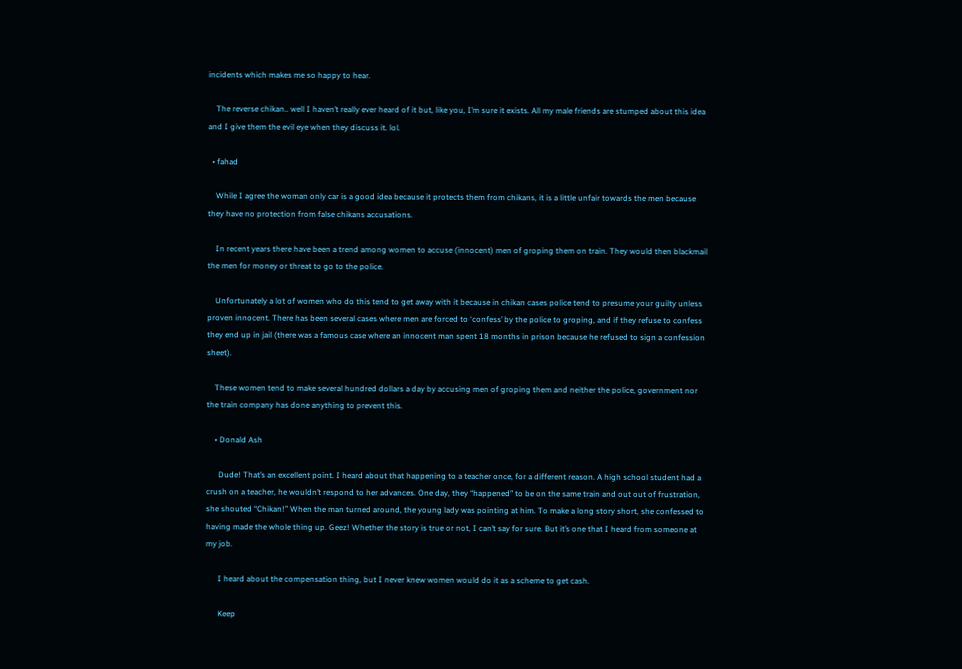incidents which makes me so happy to hear.

    The reverse chikan.. well I haven’t really ever heard of it but, like you, I’m sure it exists. All my male friends are stumped about this idea and I give them the evil eye when they discuss it. lol.

  • fahad

    While I agree the woman only car is a good idea because it protects them from chikans, it is a little unfair towards the men because they have no protection from false chikans accusations.

    In recent years there have been a trend among women to accuse (innocent) men of groping them on train. They would then blackmail the men for money or threat to go to the police.

    Unfortunately a lot of women who do this tend to get away with it because in chikan cases police tend to presume your guilty unless proven innocent. There has been several cases where men are forced to ‘confess’ by the police to groping, and if they refuse to confess they end up in jail (there was a famous case where an innocent man spent 18 months in prison because he refused to sign a confession sheet).

    These women tend to make several hundred dollars a day by accusing men of groping them and neither the police, government nor the train company has done anything to prevent this.

    • Donald Ash

      Dude! That’s an excellent point. I heard about that happening to a teacher once, for a different reason. A high school student had a crush on a teacher, he wouldn’t respond to her advances. One day, they “happened” to be on the same train and out out of frustration, she shouted “Chikan!” When the man turned around, the young lady was pointing at him. To make a long story short, she confessed to having made the whole thing up. Geez! Whether the story is true or not, I can’t say for sure. But it’s one that I heard from someone at my job.

      I heard about the compensation thing, but I never knew women would do it as a scheme to get cash.

      Keep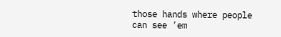those hands where people can see ’em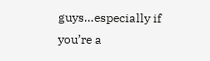guys…especially if you’re a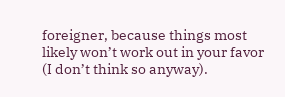foreigner, because things most likely won’t work out in your favor (I don’t think so anyway).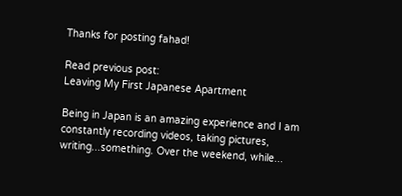Thanks for posting fahad!

Read previous post:
Leaving My First Japanese Apartment

Being in Japan is an amazing experience and I am constantly recording videos, taking pictures, writing...something. Over the weekend, while...